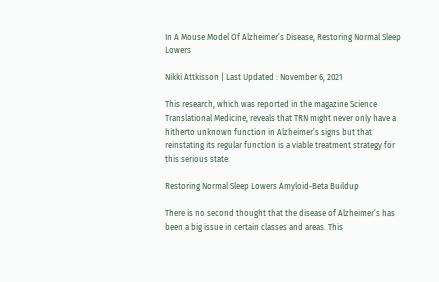In A Mouse Model Of Alzheimer’s Disease, Restoring Normal Sleep Lowers

Nikki Attkisson | Last Updated : November 6, 2021

This research, which was reported in the magazine Science Translational Medicine, reveals that TRN might never only have a hitherto unknown function in Alzheimer’s signs but that reinstating its regular function is a viable treatment strategy for this serious state.

Restoring Normal Sleep Lowers Amyloid-Beta Buildup

There is no second thought that the disease of Alzheimer’s has been a big issue in certain classes and areas. This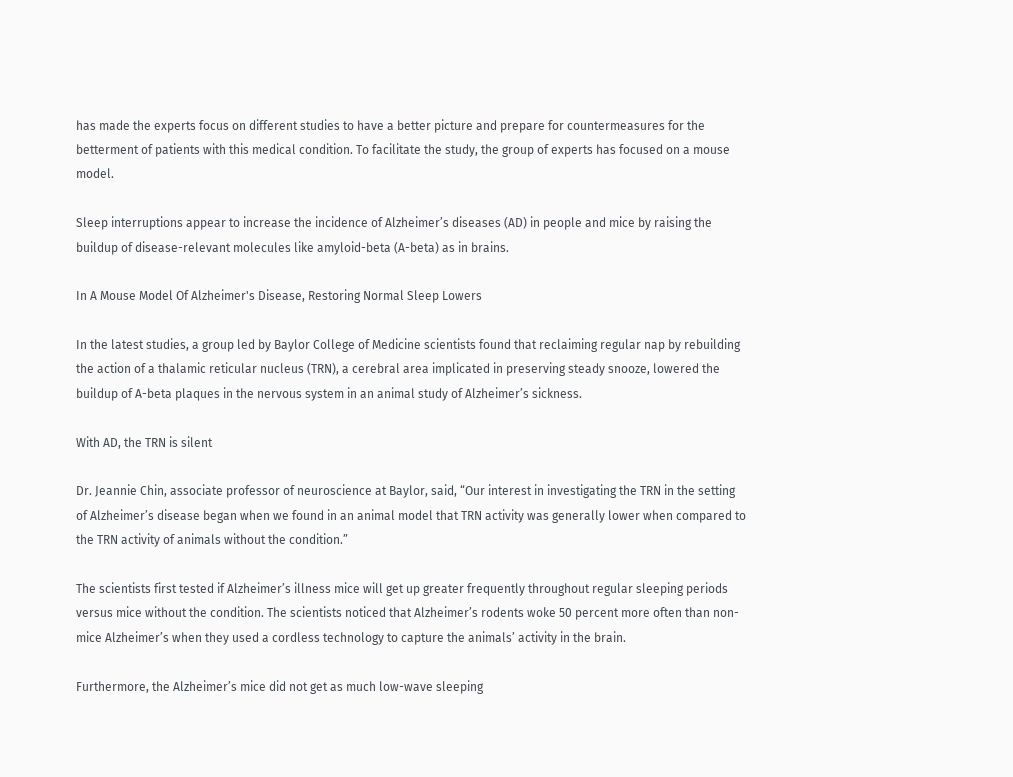has made the experts focus on different studies to have a better picture and prepare for countermeasures for the betterment of patients with this medical condition. To facilitate the study, the group of experts has focused on a mouse model.

Sleep interruptions appear to increase the incidence of Alzheimer’s diseases (AD) in people and mice by raising the buildup of disease-relevant molecules like amyloid-beta (A-beta) as in brains.

In A Mouse Model Of Alzheimer's Disease, Restoring Normal Sleep Lowers

In the latest studies, a group led by Baylor College of Medicine scientists found that reclaiming regular nap by rebuilding the action of a thalamic reticular nucleus (TRN), a cerebral area implicated in preserving steady snooze, lowered the buildup of A-beta plaques in the nervous system in an animal study of Alzheimer’s sickness.

With AD, the TRN is silent

Dr. Jeannie Chin, associate professor of neuroscience at Baylor, said, “Our interest in investigating the TRN in the setting of Alzheimer’s disease began when we found in an animal model that TRN activity was generally lower when compared to the TRN activity of animals without the condition.”

The scientists first tested if Alzheimer’s illness mice will get up greater frequently throughout regular sleeping periods versus mice without the condition. The scientists noticed that Alzheimer’s rodents woke 50 percent more often than non-mice Alzheimer’s when they used a cordless technology to capture the animals’ activity in the brain.

Furthermore, the Alzheimer’s mice did not get as much low-wave sleeping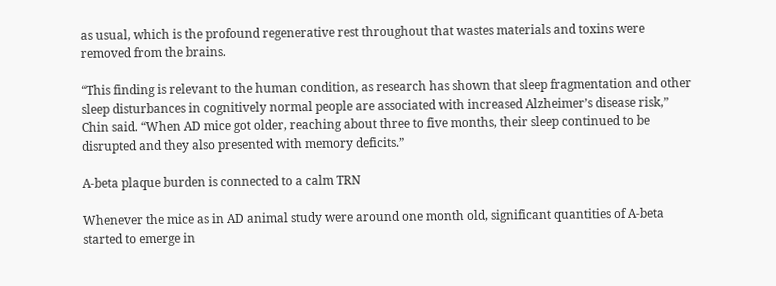as usual, which is the profound regenerative rest throughout that wastes materials and toxins were removed from the brains.

“This finding is relevant to the human condition, as research has shown that sleep fragmentation and other sleep disturbances in cognitively normal people are associated with increased Alzheimer’s disease risk,” Chin said. “When AD mice got older, reaching about three to five months, their sleep continued to be disrupted and they also presented with memory deficits.”

A-beta plaque burden is connected to a calm TRN

Whenever the mice as in AD animal study were around one month old, significant quantities of A-beta started to emerge in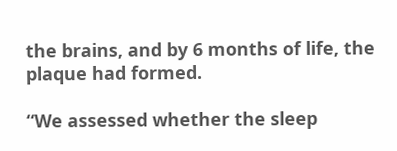the brains, and by 6 months of life, the plaque had formed.

“We assessed whether the sleep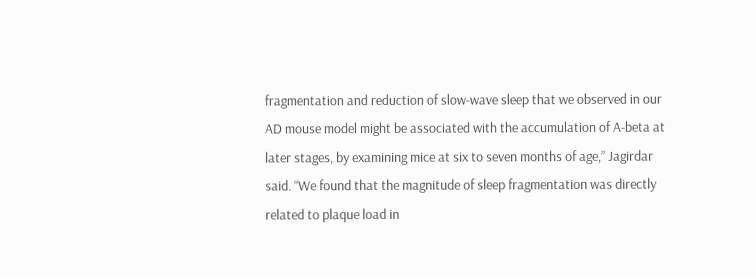fragmentation and reduction of slow-wave sleep that we observed in our AD mouse model might be associated with the accumulation of A-beta at later stages, by examining mice at six to seven months of age,” Jagirdar said. “We found that the magnitude of sleep fragmentation was directly related to plaque load in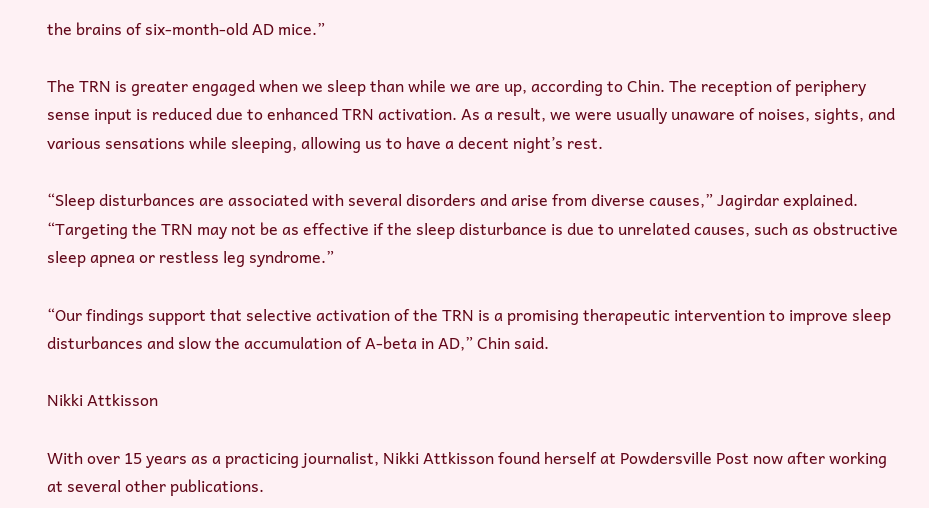the brains of six-month-old AD mice.”

The TRN is greater engaged when we sleep than while we are up, according to Chin. The reception of periphery sense input is reduced due to enhanced TRN activation. As a result, we were usually unaware of noises, sights, and various sensations while sleeping, allowing us to have a decent night’s rest.

“Sleep disturbances are associated with several disorders and arise from diverse causes,” Jagirdar explained. “Targeting the TRN may not be as effective if the sleep disturbance is due to unrelated causes, such as obstructive sleep apnea or restless leg syndrome.”

“Our findings support that selective activation of the TRN is a promising therapeutic intervention to improve sleep disturbances and slow the accumulation of A-beta in AD,” Chin said.

Nikki Attkisson

With over 15 years as a practicing journalist, Nikki Attkisson found herself at Powdersville Post now after working at several other publications.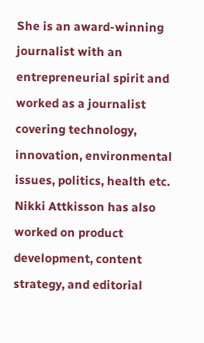She is an award-winning journalist with an entrepreneurial spirit and worked as a journalist covering technology, innovation, environmental issues, politics, health etc. Nikki Attkisson has also worked on product development, content strategy, and editorial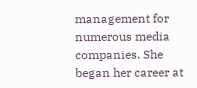management for numerous media companies. She began her career at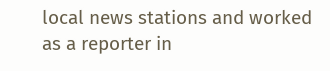local news stations and worked as a reporter in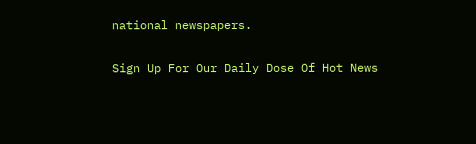national newspapers.

Sign Up For Our Daily Dose Of Hot News